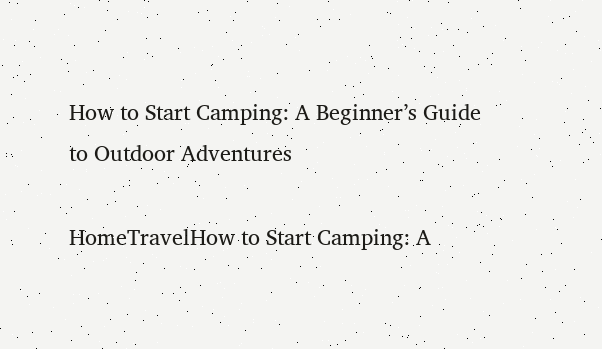How to Start Camping: A Beginner’s Guide to Outdoor Adventures

HomeTravelHow to Start Camping: A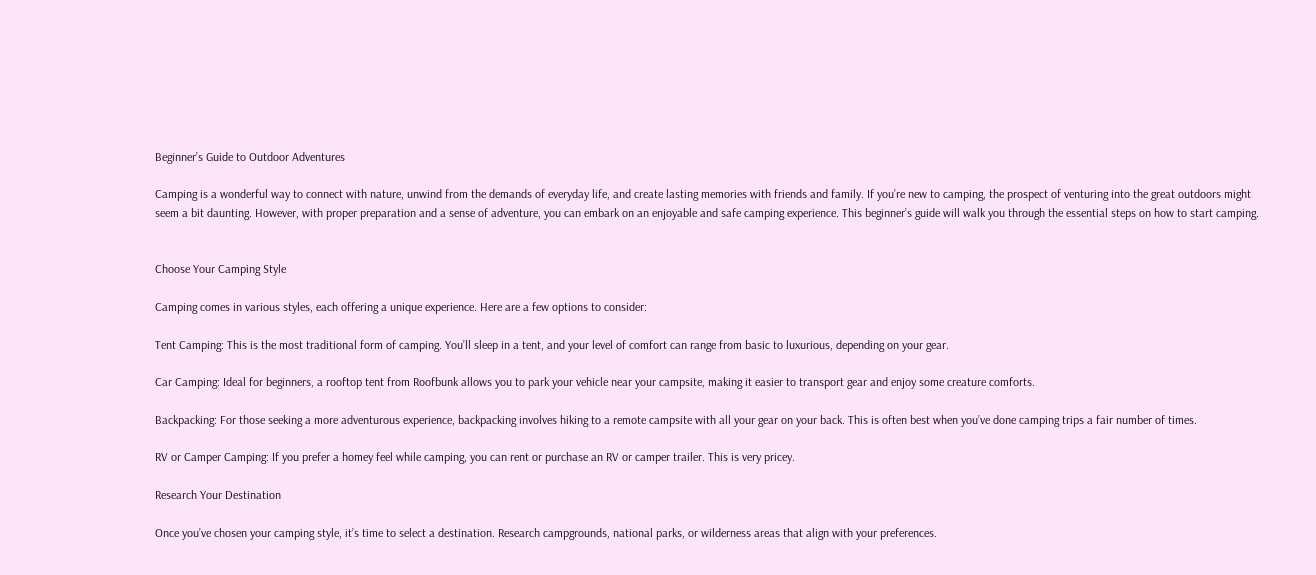Beginner’s Guide to Outdoor Adventures

Camping is a wonderful way to connect with nature, unwind from the demands of everyday life, and create lasting memories with friends and family. If you’re new to camping, the prospect of venturing into the great outdoors might seem a bit daunting. However, with proper preparation and a sense of adventure, you can embark on an enjoyable and safe camping experience. This beginner’s guide will walk you through the essential steps on how to start camping.


Choose Your Camping Style

Camping comes in various styles, each offering a unique experience. Here are a few options to consider:

Tent Camping: This is the most traditional form of camping. You’ll sleep in a tent, and your level of comfort can range from basic to luxurious, depending on your gear.

Car Camping: Ideal for beginners, a rooftop tent from Roofbunk allows you to park your vehicle near your campsite, making it easier to transport gear and enjoy some creature comforts.

Backpacking: For those seeking a more adventurous experience, backpacking involves hiking to a remote campsite with all your gear on your back. This is often best when you’ve done camping trips a fair number of times.

RV or Camper Camping: If you prefer a homey feel while camping, you can rent or purchase an RV or camper trailer. This is very pricey.

Research Your Destination

Once you’ve chosen your camping style, it’s time to select a destination. Research campgrounds, national parks, or wilderness areas that align with your preferences.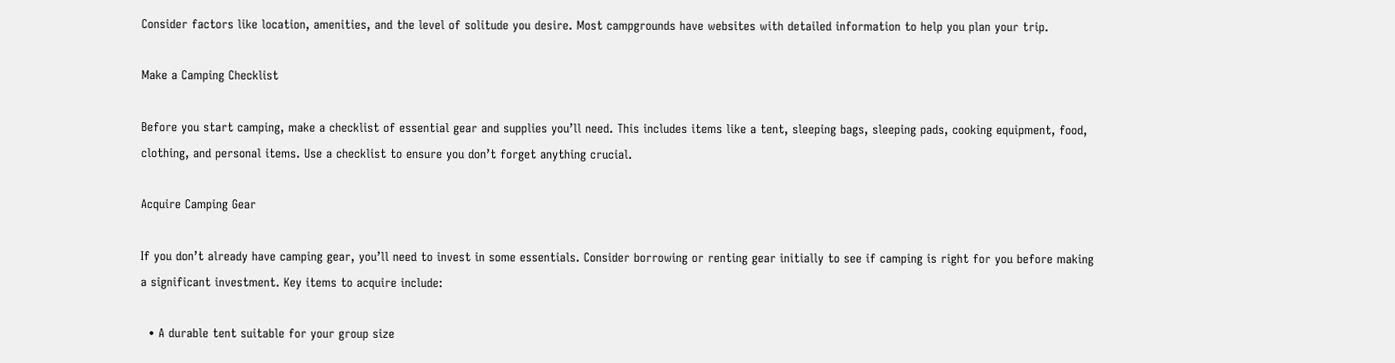Consider factors like location, amenities, and the level of solitude you desire. Most campgrounds have websites with detailed information to help you plan your trip.

Make a Camping Checklist

Before you start camping, make a checklist of essential gear and supplies you’ll need. This includes items like a tent, sleeping bags, sleeping pads, cooking equipment, food, clothing, and personal items. Use a checklist to ensure you don’t forget anything crucial.

Acquire Camping Gear

If you don’t already have camping gear, you’ll need to invest in some essentials. Consider borrowing or renting gear initially to see if camping is right for you before making a significant investment. Key items to acquire include:

  • A durable tent suitable for your group size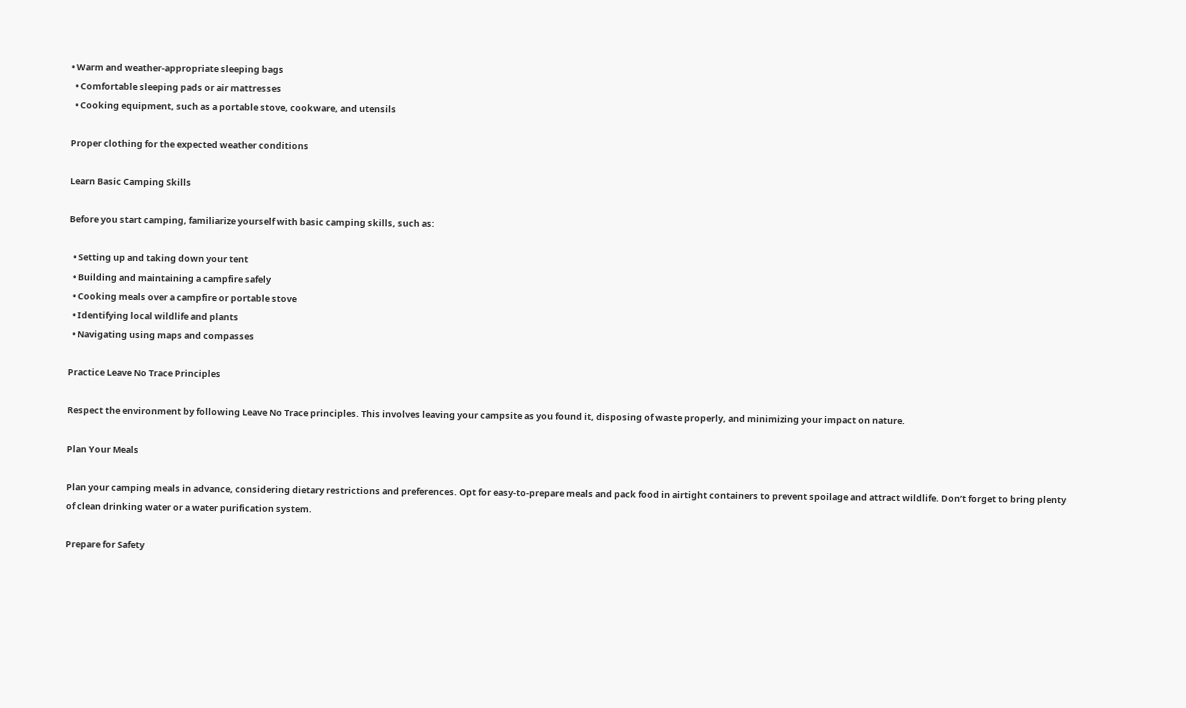• Warm and weather-appropriate sleeping bags
  • Comfortable sleeping pads or air mattresses
  • Cooking equipment, such as a portable stove, cookware, and utensils

Proper clothing for the expected weather conditions

Learn Basic Camping Skills

Before you start camping, familiarize yourself with basic camping skills, such as:

  • Setting up and taking down your tent
  • Building and maintaining a campfire safely
  • Cooking meals over a campfire or portable stove
  • Identifying local wildlife and plants
  • Navigating using maps and compasses

Practice Leave No Trace Principles

Respect the environment by following Leave No Trace principles. This involves leaving your campsite as you found it, disposing of waste properly, and minimizing your impact on nature.

Plan Your Meals

Plan your camping meals in advance, considering dietary restrictions and preferences. Opt for easy-to-prepare meals and pack food in airtight containers to prevent spoilage and attract wildlife. Don’t forget to bring plenty of clean drinking water or a water purification system.

Prepare for Safety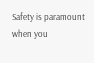Safety is paramount when you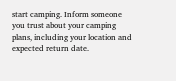start camping. Inform someone you trust about your camping plans, including your location and expected return date.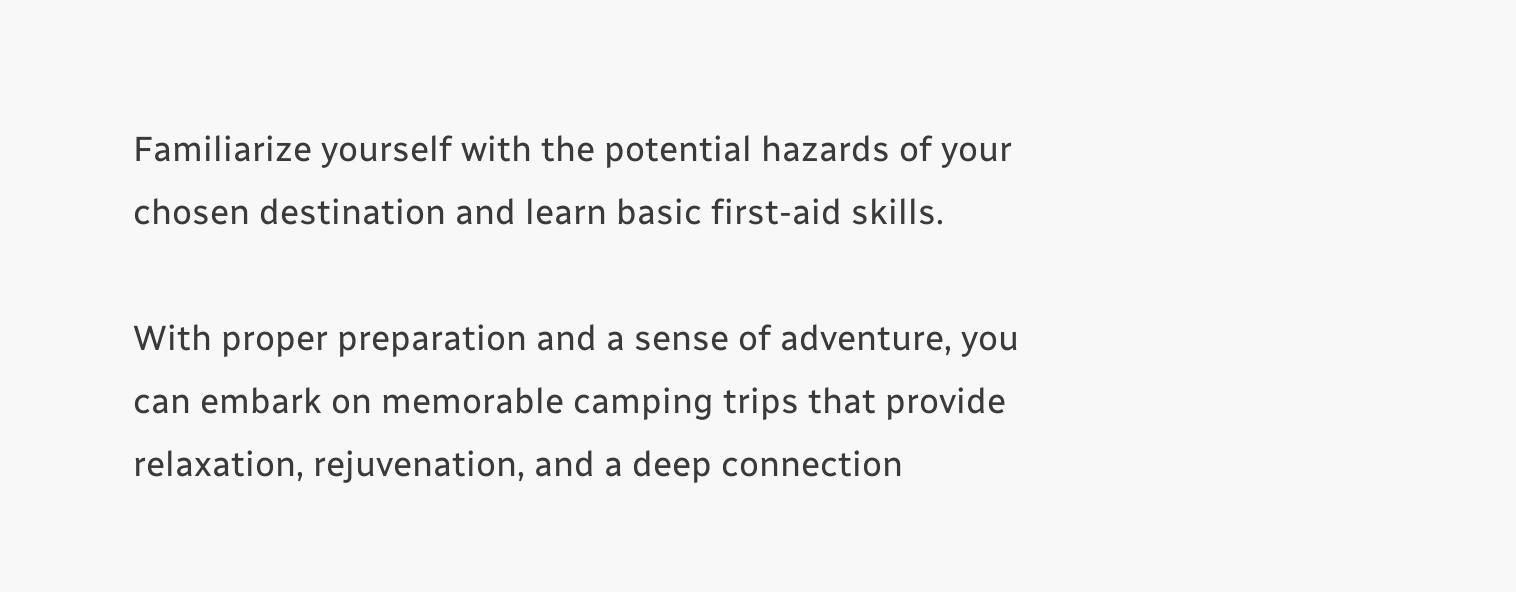Familiarize yourself with the potential hazards of your chosen destination and learn basic first-aid skills.

With proper preparation and a sense of adventure, you can embark on memorable camping trips that provide relaxation, rejuvenation, and a deep connection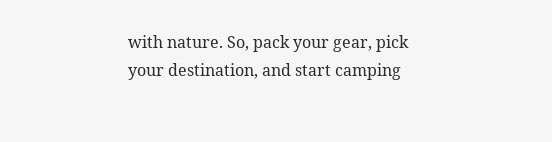with nature. So, pack your gear, pick your destination, and start camping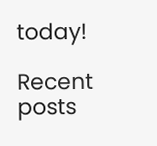today!

Recent posts